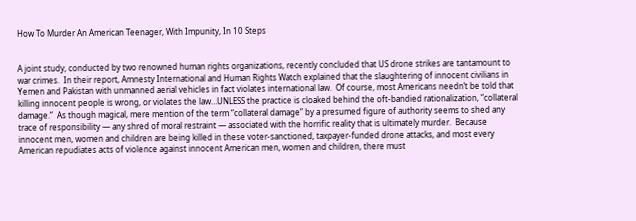How To Murder An American Teenager, With Impunity, In 10 Steps


A joint study, conducted by two renowned human rights organizations, recently concluded that US drone strikes are tantamount to war crimes.  In their report, Amnesty International and Human Rights Watch explained that the slaughtering of innocent civilians in Yemen and Pakistan with unmanned aerial vehicles in fact violates international law.  Of course, most Americans needn’t be told that killing innocent people is wrong, or violates the law…UNLESS the practice is cloaked behind the oft-bandied rationalization, “collateral damage.”  As though magical, mere mention of the term “collateral damage” by a presumed figure of authority seems to shed any trace of responsibility — any shred of moral restraint — associated with the horrific reality that is ultimately murder.  Because innocent men, women and children are being killed in these voter-sanctioned, taxpayer-funded drone attacks, and most every American repudiates acts of violence against innocent American men, women and children, there must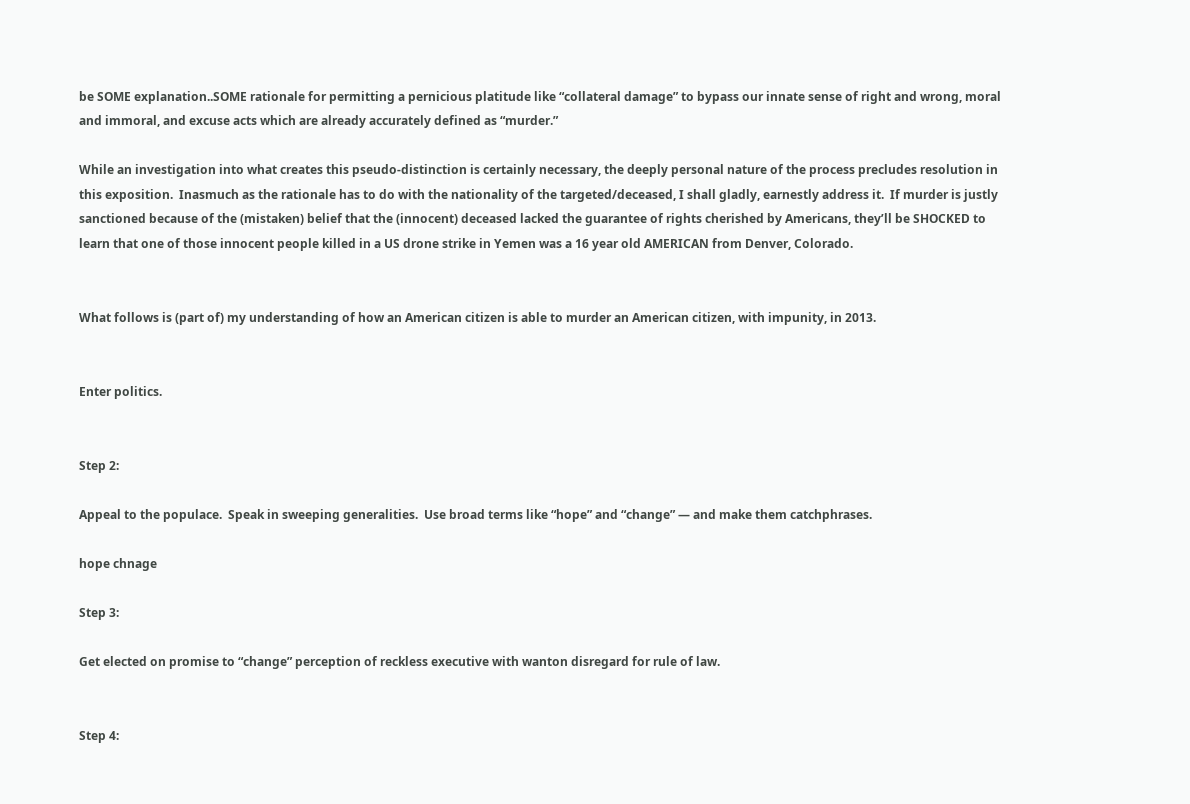be SOME explanation..SOME rationale for permitting a pernicious platitude like “collateral damage” to bypass our innate sense of right and wrong, moral and immoral, and excuse acts which are already accurately defined as “murder.”

While an investigation into what creates this pseudo-distinction is certainly necessary, the deeply personal nature of the process precludes resolution in this exposition.  Inasmuch as the rationale has to do with the nationality of the targeted/deceased, I shall gladly, earnestly address it.  If murder is justly sanctioned because of the (mistaken) belief that the (innocent) deceased lacked the guarantee of rights cherished by Americans, they’ll be SHOCKED to learn that one of those innocent people killed in a US drone strike in Yemen was a 16 year old AMERICAN from Denver, Colorado.


What follows is (part of) my understanding of how an American citizen is able to murder an American citizen, with impunity, in 2013.


Enter politics.


Step 2:

Appeal to the populace.  Speak in sweeping generalities.  Use broad terms like “hope” and “change” — and make them catchphrases.

hope chnage

Step 3:

Get elected on promise to “change” perception of reckless executive with wanton disregard for rule of law.


Step 4: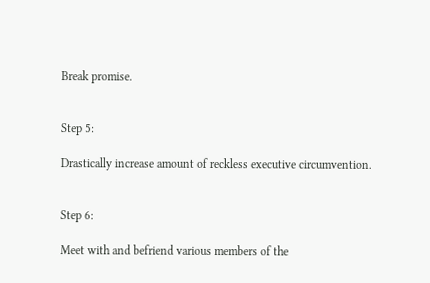Break promise.


Step 5:

Drastically increase amount of reckless executive circumvention.


Step 6:

Meet with and befriend various members of the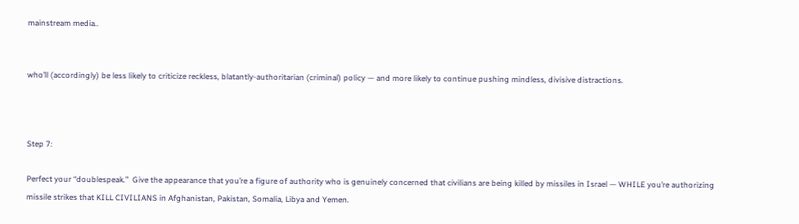mainstream media..


who’ll (accordingly) be less likely to criticize reckless, blatantly-authoritarian (criminal) policy — and more likely to continue pushing mindless, divisive distractions.



Step 7:

Perfect your “doublespeak.”  Give the appearance that you’re a figure of authority who is genuinely concerned that civilians are being killed by missiles in Israel — WHILE you’re authorizing missile strikes that KILL CIVILIANS in Afghanistan, Pakistan, Somalia, Libya and Yemen.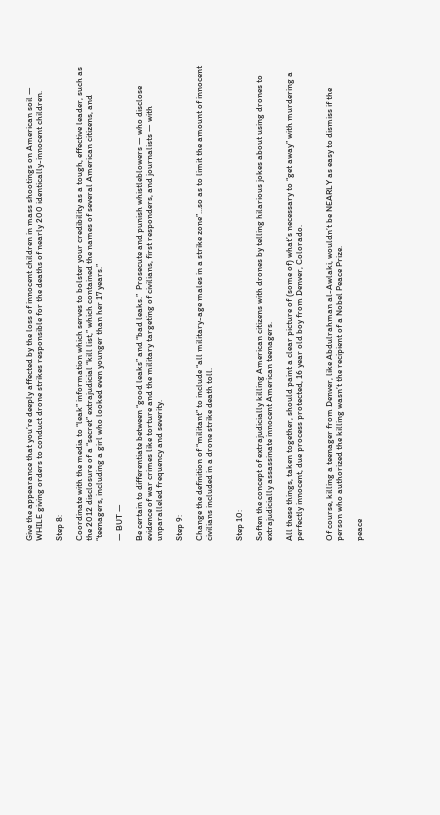Give the appearance that you’re deeply affected by the loss of innocent children in mass shootings on American soil — WHILE giving orders to conduct drone strikes responsible for the deaths of nearly 200 identically-innocent children.

Step 8:

Coordinate with the media to “leak” information which serves to bolster your credibility as a tough, effective leader, such as the 2012 disclosure of a “secret” extrajudicial “kill list,” which contained the names of several American citizens, and “teenagers, including a girl who looked even younger than her 17 years.”

— BUT —

Be certain to differentiate between “good leaks” and “bad leaks.”  Prosecute and punish whistleblowers — who disclose evidence of war crimes like torture and the military targeting of civilians, first responders, and journalists — with unparalleled frequency and severity.

Step 9:

Change the definition of “militant” to include “all military-age males in a strike zone”…so as to limit the amount of innocent civilians included in a drone strike death toll.


Step 10:

Soften the concept of extrajudicially killing American citizens with drones by telling hilarious jokes about using drones to extrajudicially assassinate innocent American teenagers.

All these things, taken together, should paint a clear picture of (some of) what’s necessary to “get away” with murdering a perfectly innocent, due process protected, 16 year old boy from Denver, Colorado.


Of course, killing a teenager from Denver, like Abdulrahman al-Awlaki, wouldn’t be NEARLY as easy to dismiss if the person who authorized the killing wasn’t the recipient of a Nobel Peace Prize.

peace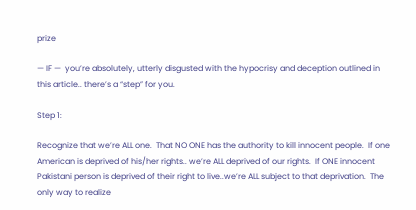prize

— IF —  you’re absolutely, utterly disgusted with the hypocrisy and deception outlined in this article.. there’s a “step” for you.

Step 1:

Recognize that we’re ALL one.  That NO ONE has the authority to kill innocent people.  If one American is deprived of his/her rights.. we’re ALL deprived of our rights.  If ONE innocent Pakistani person is deprived of their right to live..we’re ALL subject to that deprivation.  The only way to realize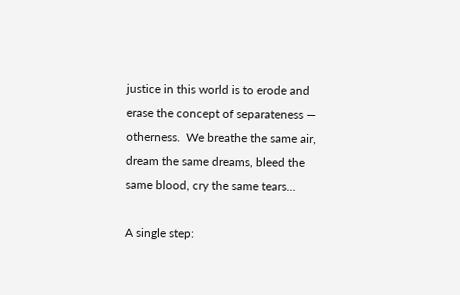justice in this world is to erode and erase the concept of separateness — otherness.  We breathe the same air, dream the same dreams, bleed the same blood, cry the same tears…

A single step: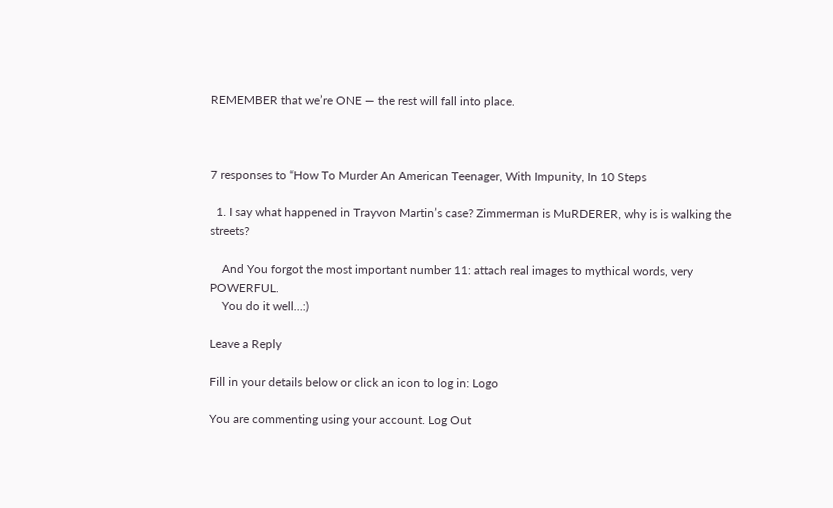REMEMBER that we’re ONE — the rest will fall into place.



7 responses to “How To Murder An American Teenager, With Impunity, In 10 Steps

  1. I say what happened in Trayvon Martin’s case? Zimmerman is MuRDERER, why is is walking the streets?

    And You forgot the most important number 11: attach real images to mythical words, very POWERFUL.
    You do it well…:)

Leave a Reply

Fill in your details below or click an icon to log in: Logo

You are commenting using your account. Log Out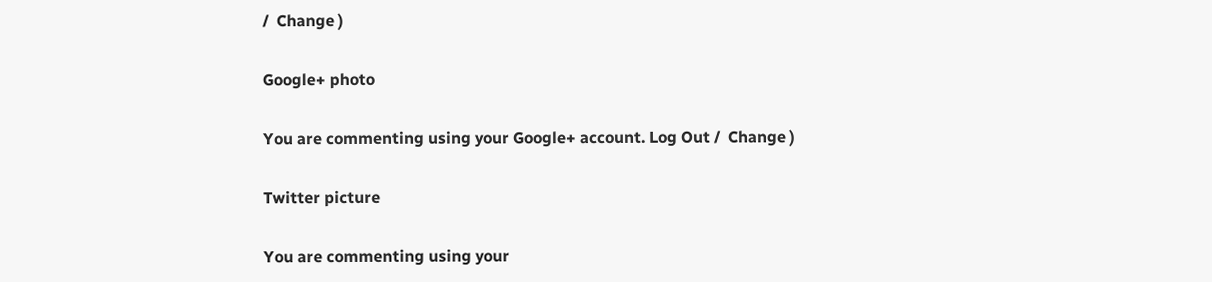/  Change )

Google+ photo

You are commenting using your Google+ account. Log Out /  Change )

Twitter picture

You are commenting using your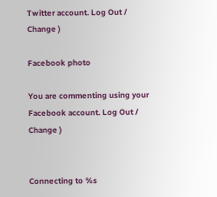Twitter account. Log Out /  Change )

Facebook photo

You are commenting using your Facebook account. Log Out /  Change )


Connecting to %s